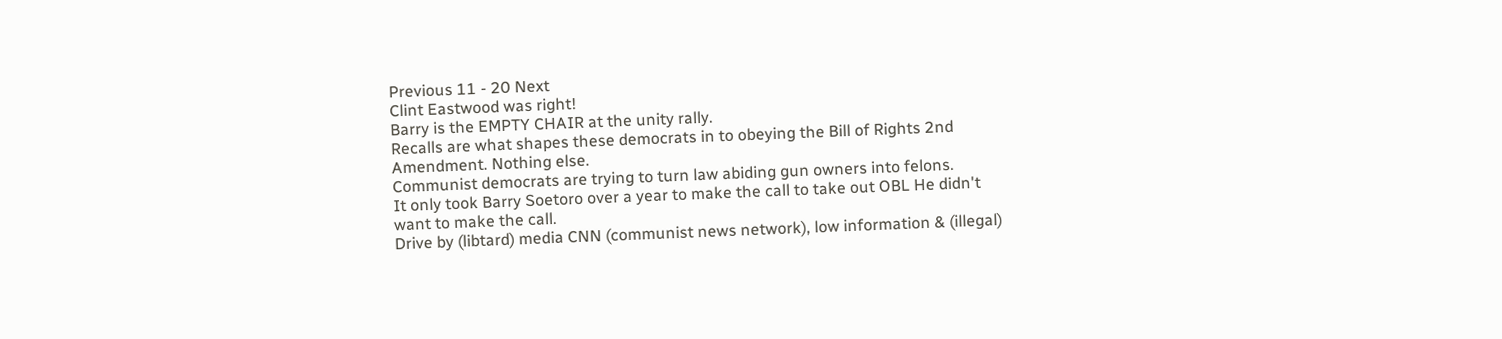Previous 11 - 20 Next
Clint Eastwood was right!
Barry is the EMPTY CHAIR at the unity rally.
Recalls are what shapes these democrats in to obeying the Bill of Rights 2nd Amendment. Nothing else.
Communist democrats are trying to turn law abiding gun owners into felons.
It only took Barry Soetoro over a year to make the call to take out OBL He didn't want to make the call.
Drive by (libtard) media CNN (communist news network), low information & (illegal)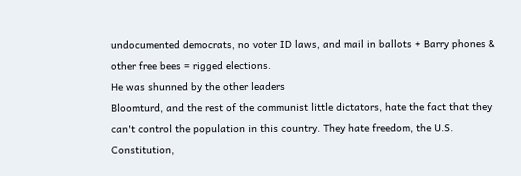undocumented democrats, no voter ID laws, and mail in ballots + Barry phones & other free bees = rigged elections.
He was shunned by the other leaders
Bloomturd, and the rest of the communist little dictators, hate the fact that they can't control the population in this country. They hate freedom, the U.S. Constitution,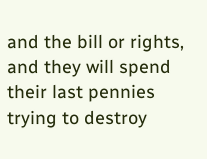and the bill or rights, and they will spend their last pennies trying to destroy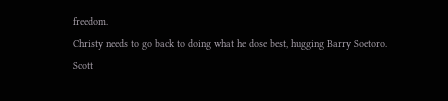freedom.
Christy needs to go back to doing what he dose best, hugging Barry Soetoro.
Scott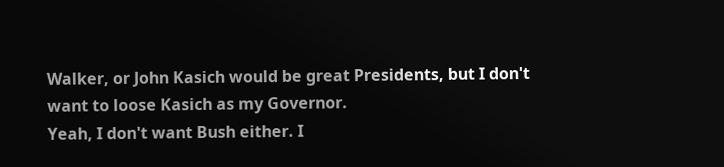Walker, or John Kasich would be great Presidents, but I don't want to loose Kasich as my Governor.
Yeah, I don't want Bush either. I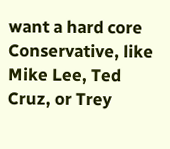want a hard core Conservative, like Mike Lee, Ted Cruz, or Trey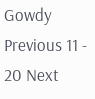Gowdy
Previous 11 - 20 Next